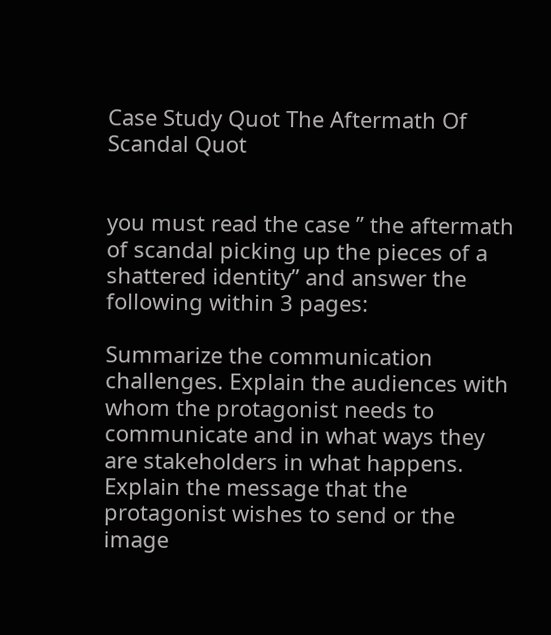Case Study Quot The Aftermath Of Scandal Quot


you must read the case ” the aftermath of scandal picking up the pieces of a shattered identity” and answer the following within 3 pages:

Summarize the communication challenges. Explain the audiences with whom the protagonist needs to communicate and in what ways they are stakeholders in what happens. Explain the message that the protagonist wishes to send or the image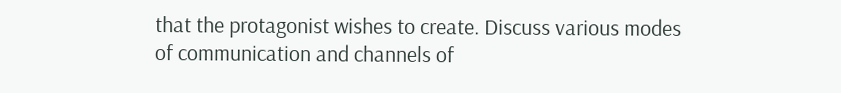that the protagonist wishes to create. Discuss various modes of communication and channels of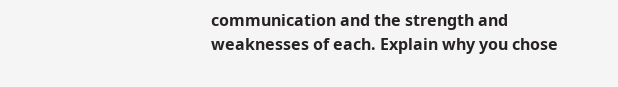communication and the strength and weaknesses of each. Explain why you chose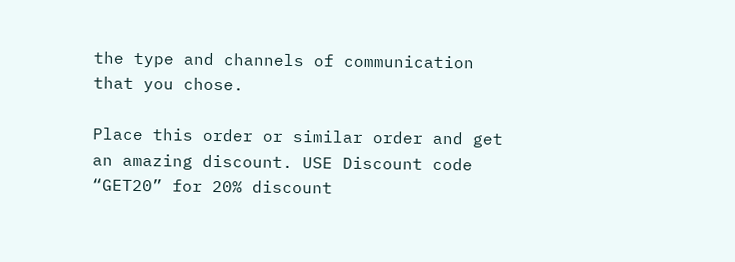the type and channels of communication that you chose.

Place this order or similar order and get an amazing discount. USE Discount code “GET20” for 20% discount